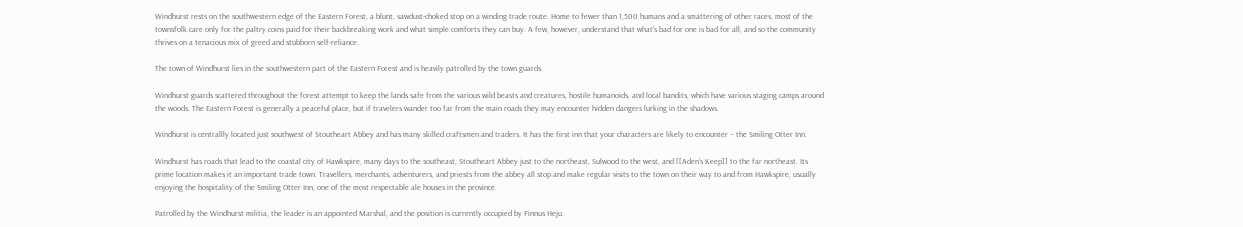Windhurst rests on the southwestern edge of the Eastern Forest, a blunt, sawdust-choked stop on a winding trade route. Home to fewer than 1,500 humans and a smattering of other races, most of the townsfolk care only for the paltry coins paid for their backbreaking work and what simple comforts they can buy. A few, however, understand that what’s bad for one is bad for all, and so the community thrives on a tenacious mix of greed and stubborn self-reliance.

The town of Windhurst lies in the southwestern part of the Eastern Forest and is heavily patrolled by the town guards.

Windhurst guards scattered throughout the forest attempt to keep the lands safe from the various wild beasts and creatures, hostile humanoids, and local bandits, which have various staging camps around the woods. The Eastern Forest is generally a peaceful place, but if travelers wander too far from the main roads they may encounter hidden dangers lurking in the shadows.

Windhurst is centrallly located just southwest of Stoutheart Abbey and has many skilled craftsmen and traders. It has the first inn that your characters are likely to encounter – the Smiling Otter Inn.

Windhurst has roads that lead to the coastal city of Hawkspire, many days to the southeast, Stoutheart Abbey just to the northeast, Sulwood to the west, and [[Aden’s Keep]] to the far northeast. Its prime location makes it an important trade town. Travellers, merchants, adventurers, and priests from the abbey all stop and make regular visits to the town on their way to and from Hawkspire, usually enjoying the hospitality of the Smiling Otter Inn, one of the most respectable ale houses in the province.

Patrolled by the Windhurst militia, the leader is an appointed Marshal, and the position is currently occupied by Finnus Heju.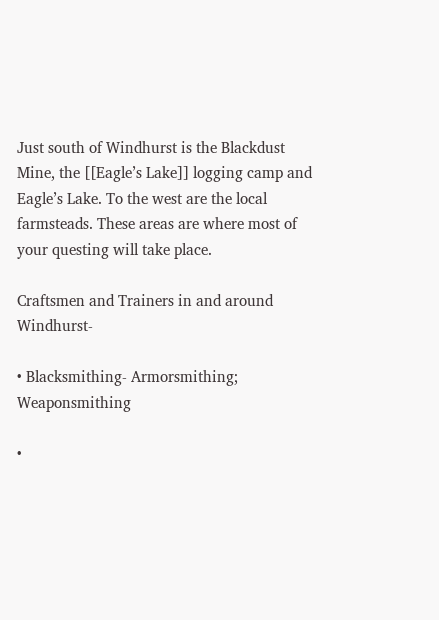Just south of Windhurst is the Blackdust Mine, the [[Eagle’s Lake]] logging camp and Eagle’s Lake. To the west are the local farmsteads. These areas are where most of your questing will take place.

Craftsmen and Trainers in and around Windhurst-

• Blacksmithing- Armorsmithing; Weaponsmithing

•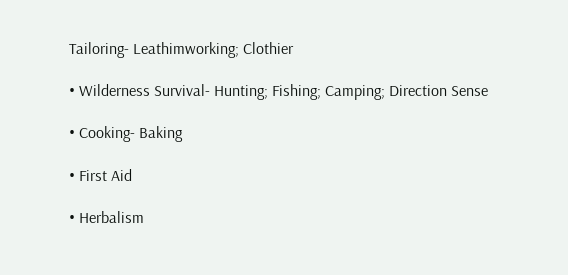Tailoring- Leathimworking; Clothier

• Wilderness Survival- Hunting; Fishing; Camping; Direction Sense

• Cooking- Baking

• First Aid

• Herbalism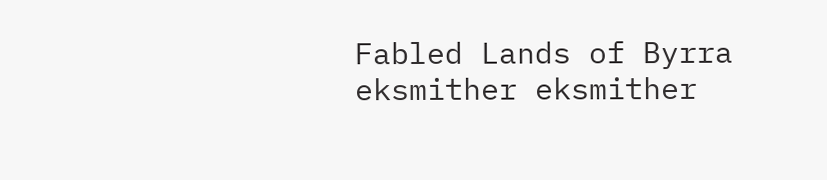Fabled Lands of Byrra eksmither eksmither